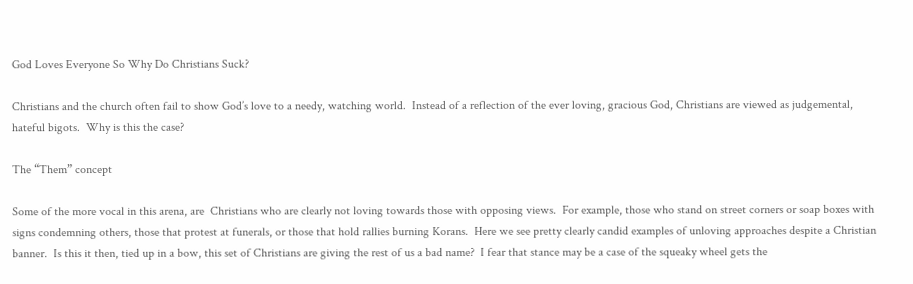God Loves Everyone So Why Do Christians Suck?

Christians and the church often fail to show God’s love to a needy, watching world.  Instead of a reflection of the ever loving, gracious God, Christians are viewed as judgemental, hateful bigots.  Why is this the case?

The “Them” concept

Some of the more vocal in this arena, are  Christians who are clearly not loving towards those with opposing views.  For example, those who stand on street corners or soap boxes with signs condemning others, those that protest at funerals, or those that hold rallies burning Korans.  Here we see pretty clearly candid examples of unloving approaches despite a Christian banner.  Is this it then, tied up in a bow, this set of Christians are giving the rest of us a bad name?  I fear that stance may be a case of the squeaky wheel gets the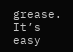grease.  It’s easy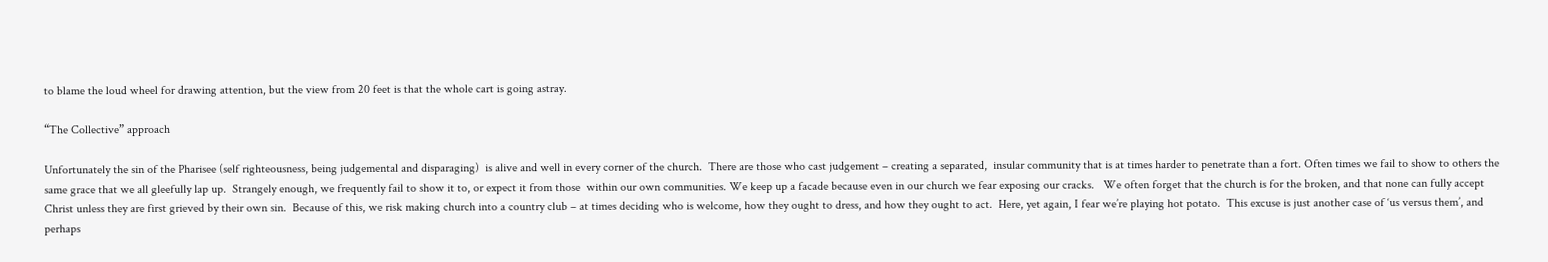to blame the loud wheel for drawing attention, but the view from 20 feet is that the whole cart is going astray.

“The Collective” approach

Unfortunately the sin of the Pharisee (self righteousness, being judgemental and disparaging)  is alive and well in every corner of the church.  There are those who cast judgement – creating a separated,  insular community that is at times harder to penetrate than a fort. Often times we fail to show to others the same grace that we all gleefully lap up.  Strangely enough, we frequently fail to show it to, or expect it from those  within our own communities. We keep up a facade because even in our church we fear exposing our cracks.   We often forget that the church is for the broken, and that none can fully accept Christ unless they are first grieved by their own sin.  Because of this, we risk making church into a country club – at times deciding who is welcome, how they ought to dress, and how they ought to act.  Here, yet again, I fear we’re playing hot potato.  This excuse is just another case of ‘us versus them’, and perhaps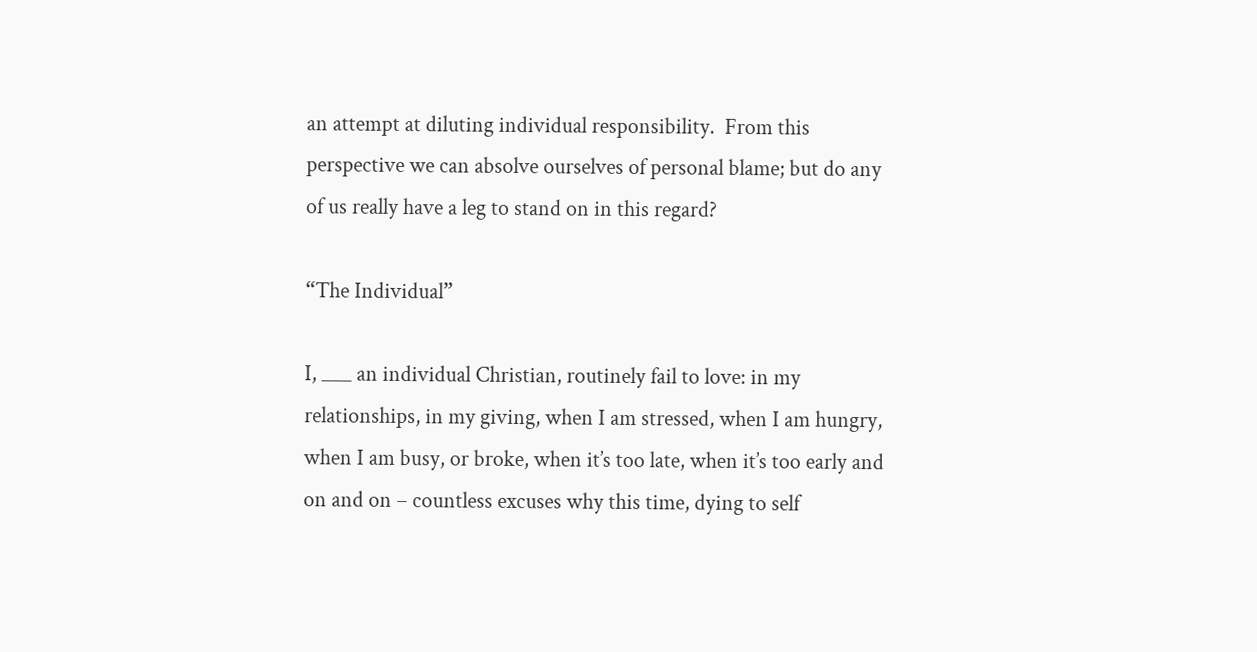an attempt at diluting individual responsibility.  From this perspective we can absolve ourselves of personal blame; but do any of us really have a leg to stand on in this regard?

“The Individual”

I, ___ an individual Christian, routinely fail to love: in my relationships, in my giving, when I am stressed, when I am hungry, when I am busy, or broke, when it’s too late, when it’s too early and on and on – countless excuses why this time, dying to self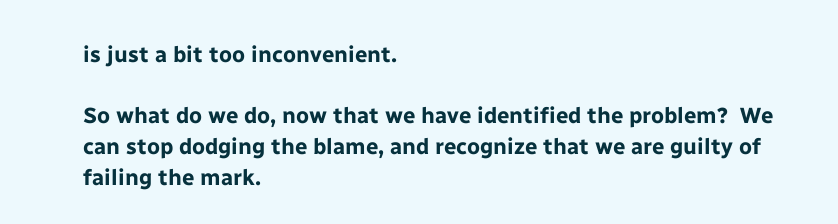is just a bit too inconvenient.

So what do we do, now that we have identified the problem?  We can stop dodging the blame, and recognize that we are guilty of failing the mark.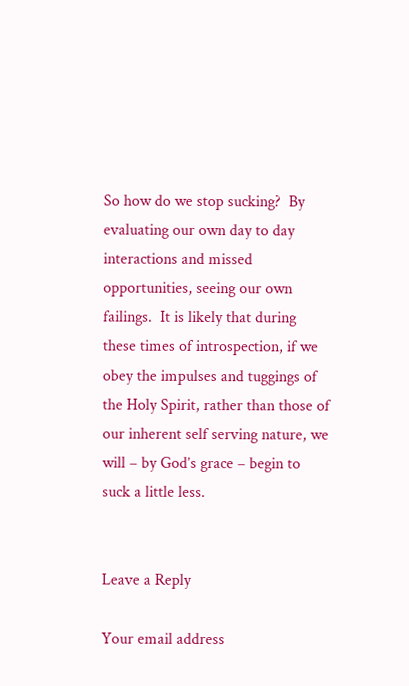So how do we stop sucking?  By evaluating our own day to day interactions and missed opportunities, seeing our own failings.  It is likely that during these times of introspection, if we obey the impulses and tuggings of the Holy Spirit, rather than those of our inherent self serving nature, we will – by God’s grace – begin to suck a little less.


Leave a Reply

Your email address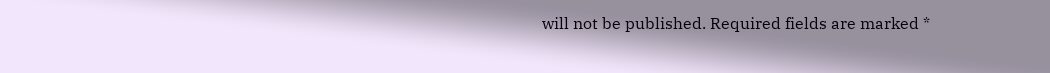will not be published. Required fields are marked *